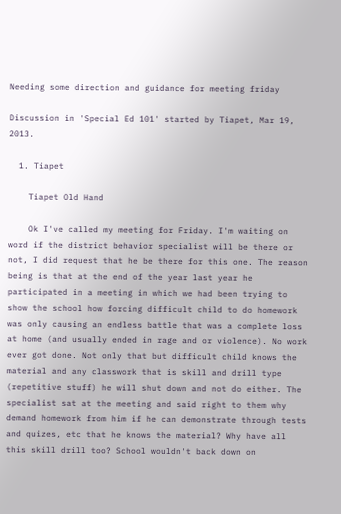Needing some direction and guidance for meeting friday

Discussion in 'Special Ed 101' started by Tiapet, Mar 19, 2013.

  1. Tiapet

    Tiapet Old Hand

    Ok I've called my meeting for Friday. I'm waiting on word if the district behavior specialist will be there or not, I did request that he be there for this one. The reason being is that at the end of the year last year he participated in a meeting in which we had been trying to show the school how forcing difficult child to do homework was only causing an endless battle that was a complete loss at home (and usually ended in rage and or violence). No work ever got done. Not only that but difficult child knows the material and any classwork that is skill and drill type (repetitive stuff) he will shut down and not do either. The specialist sat at the meeting and said right to them why demand homework from him if he can demonstrate through tests and quizes, etc that he knows the material? Why have all this skill drill too? School wouldn't back down on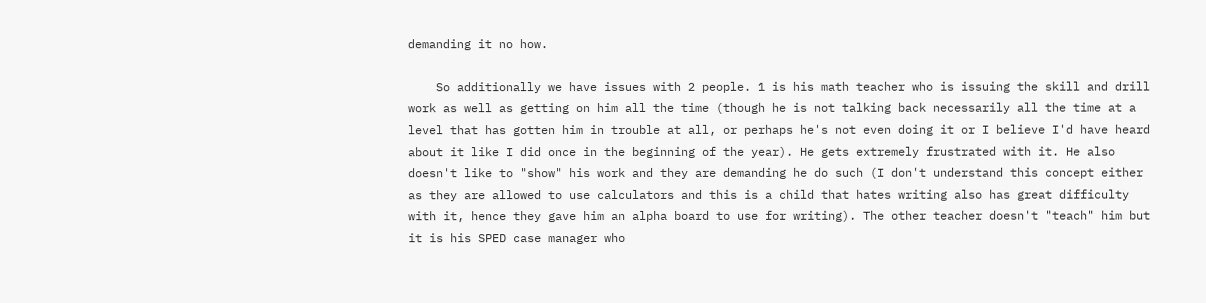demanding it no how.

    So additionally we have issues with 2 people. 1 is his math teacher who is issuing the skill and drill work as well as getting on him all the time (though he is not talking back necessarily all the time at a level that has gotten him in trouble at all, or perhaps he's not even doing it or I believe I'd have heard about it like I did once in the beginning of the year). He gets extremely frustrated with it. He also doesn't like to "show" his work and they are demanding he do such (I don't understand this concept either as they are allowed to use calculators and this is a child that hates writing also has great difficulty with it, hence they gave him an alpha board to use for writing). The other teacher doesn't "teach" him but it is his SPED case manager who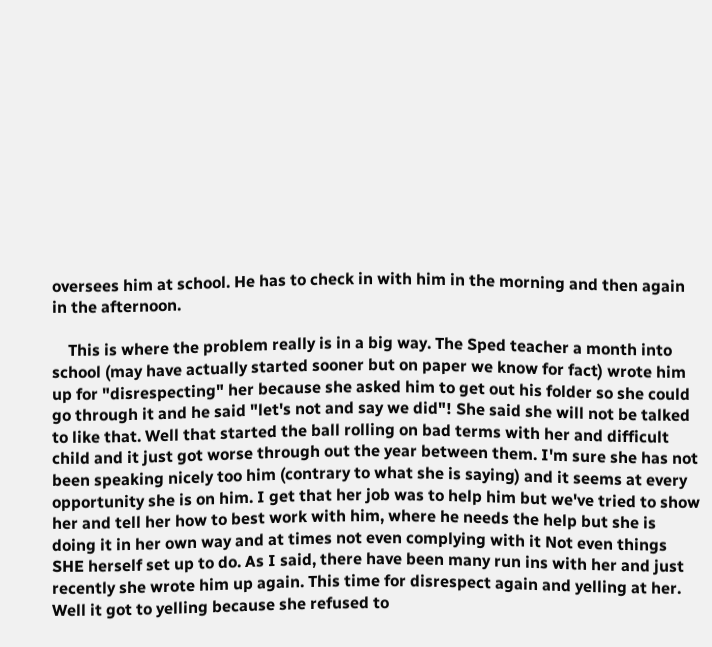oversees him at school. He has to check in with him in the morning and then again in the afternoon.

    This is where the problem really is in a big way. The Sped teacher a month into school (may have actually started sooner but on paper we know for fact) wrote him up for "disrespecting" her because she asked him to get out his folder so she could go through it and he said "let's not and say we did"! She said she will not be talked to like that. Well that started the ball rolling on bad terms with her and difficult child and it just got worse through out the year between them. I'm sure she has not been speaking nicely too him (contrary to what she is saying) and it seems at every opportunity she is on him. I get that her job was to help him but we've tried to show her and tell her how to best work with him, where he needs the help but she is doing it in her own way and at times not even complying with it Not even things SHE herself set up to do. As I said, there have been many run ins with her and just recently she wrote him up again. This time for disrespect again and yelling at her. Well it got to yelling because she refused to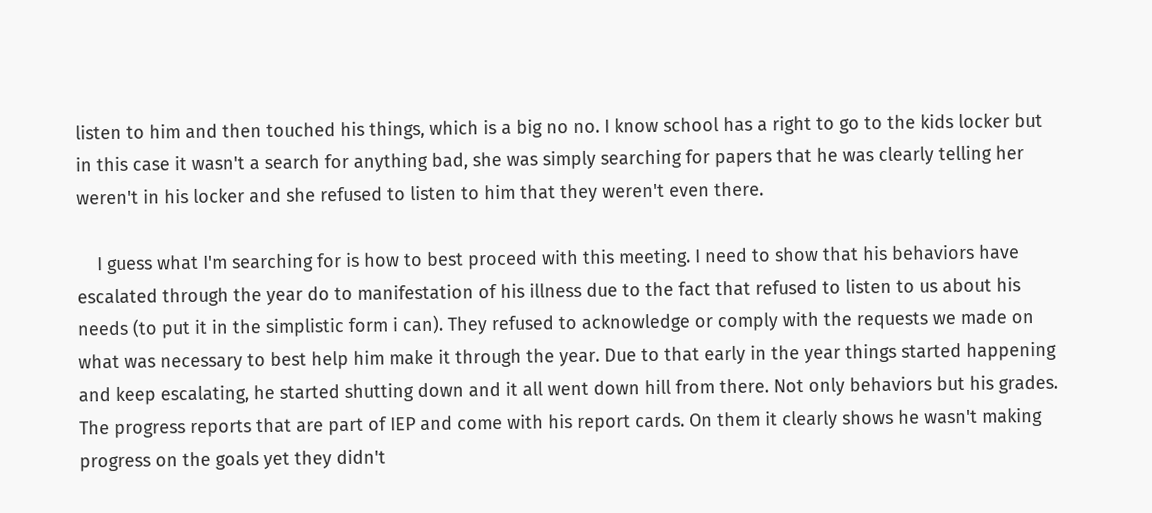listen to him and then touched his things, which is a big no no. I know school has a right to go to the kids locker but in this case it wasn't a search for anything bad, she was simply searching for papers that he was clearly telling her weren't in his locker and she refused to listen to him that they weren't even there.

    I guess what I'm searching for is how to best proceed with this meeting. I need to show that his behaviors have escalated through the year do to manifestation of his illness due to the fact that refused to listen to us about his needs (to put it in the simplistic form i can). They refused to acknowledge or comply with the requests we made on what was necessary to best help him make it through the year. Due to that early in the year things started happening and keep escalating, he started shutting down and it all went down hill from there. Not only behaviors but his grades. The progress reports that are part of IEP and come with his report cards. On them it clearly shows he wasn't making progress on the goals yet they didn't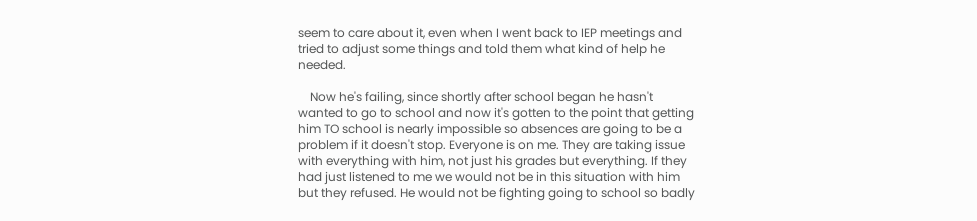seem to care about it, even when I went back to IEP meetings and tried to adjust some things and told them what kind of help he needed.

    Now he's failing, since shortly after school began he hasn't wanted to go to school and now it's gotten to the point that getting him TO school is nearly impossible so absences are going to be a problem if it doesn't stop. Everyone is on me. They are taking issue with everything with him, not just his grades but everything. If they had just listened to me we would not be in this situation with him but they refused. He would not be fighting going to school so badly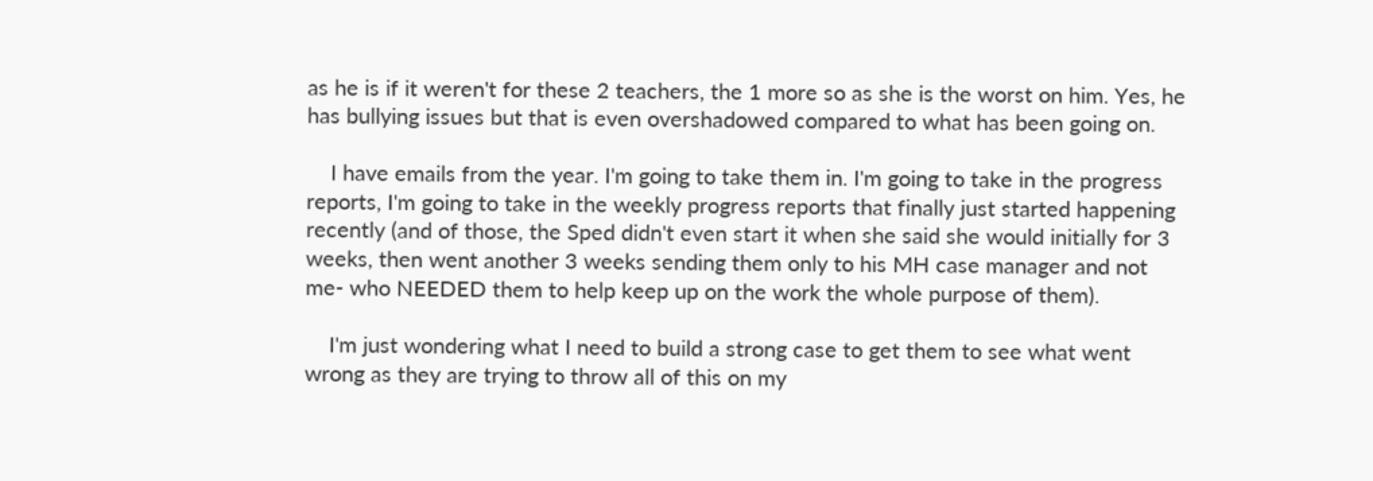as he is if it weren't for these 2 teachers, the 1 more so as she is the worst on him. Yes, he has bullying issues but that is even overshadowed compared to what has been going on.

    I have emails from the year. I'm going to take them in. I'm going to take in the progress reports, I'm going to take in the weekly progress reports that finally just started happening recently (and of those, the Sped didn't even start it when she said she would initially for 3 weeks, then went another 3 weeks sending them only to his MH case manager and not me- who NEEDED them to help keep up on the work the whole purpose of them).

    I'm just wondering what I need to build a strong case to get them to see what went wrong as they are trying to throw all of this on my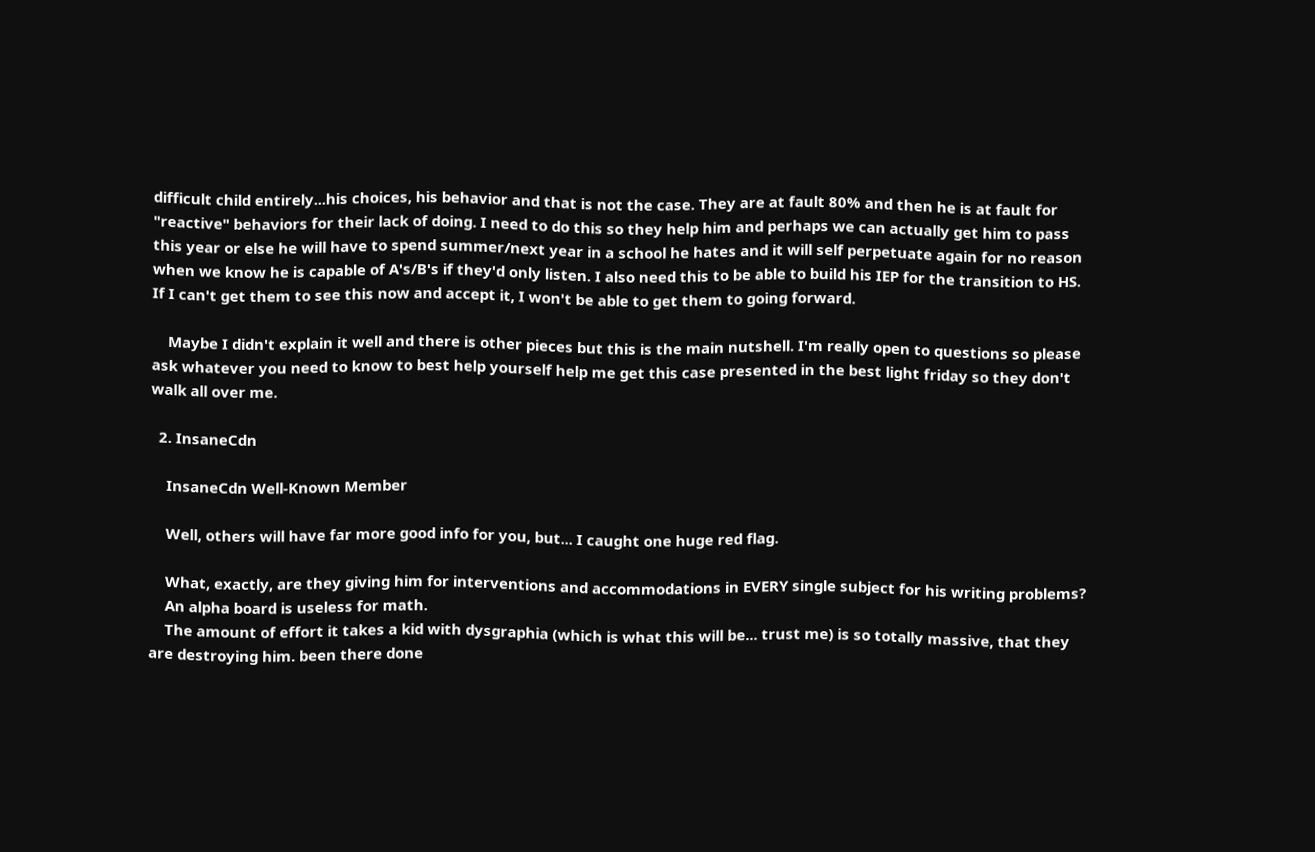difficult child entirely...his choices, his behavior and that is not the case. They are at fault 80% and then he is at fault for "reactive" behaviors for their lack of doing. I need to do this so they help him and perhaps we can actually get him to pass this year or else he will have to spend summer/next year in a school he hates and it will self perpetuate again for no reason when we know he is capable of A's/B's if they'd only listen. I also need this to be able to build his IEP for the transition to HS. If I can't get them to see this now and accept it, I won't be able to get them to going forward.

    Maybe I didn't explain it well and there is other pieces but this is the main nutshell. I'm really open to questions so please ask whatever you need to know to best help yourself help me get this case presented in the best light friday so they don't walk all over me.

  2. InsaneCdn

    InsaneCdn Well-Known Member

    Well, others will have far more good info for you, but... I caught one huge red flag.

    What, exactly, are they giving him for interventions and accommodations in EVERY single subject for his writing problems?
    An alpha board is useless for math.
    The amount of effort it takes a kid with dysgraphia (which is what this will be... trust me) is so totally massive, that they are destroying him. been there done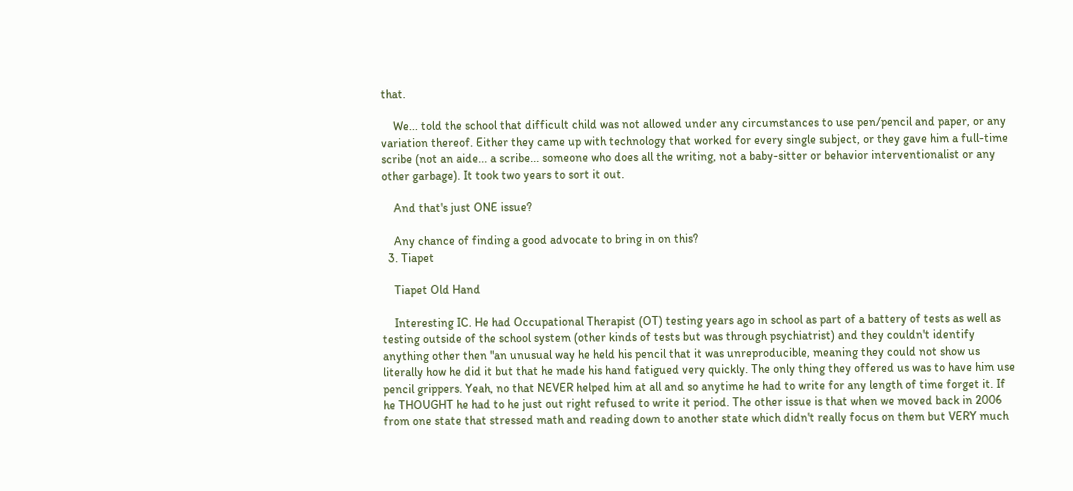that.

    We... told the school that difficult child was not allowed under any circumstances to use pen/pencil and paper, or any variation thereof. Either they came up with technology that worked for every single subject, or they gave him a full-time scribe (not an aide... a scribe... someone who does all the writing, not a baby-sitter or behavior interventionalist or any other garbage). It took two years to sort it out.

    And that's just ONE issue?

    Any chance of finding a good advocate to bring in on this?
  3. Tiapet

    Tiapet Old Hand

    Interesting IC. He had Occupational Therapist (OT) testing years ago in school as part of a battery of tests as well as testing outside of the school system (other kinds of tests but was through psychiatrist) and they couldn't identify anything other then "an unusual way he held his pencil that it was unreproducible, meaning they could not show us literally how he did it but that he made his hand fatigued very quickly. The only thing they offered us was to have him use pencil grippers. Yeah, no that NEVER helped him at all and so anytime he had to write for any length of time forget it. If he THOUGHT he had to he just out right refused to write it period. The other issue is that when we moved back in 2006 from one state that stressed math and reading down to another state which didn't really focus on them but VERY much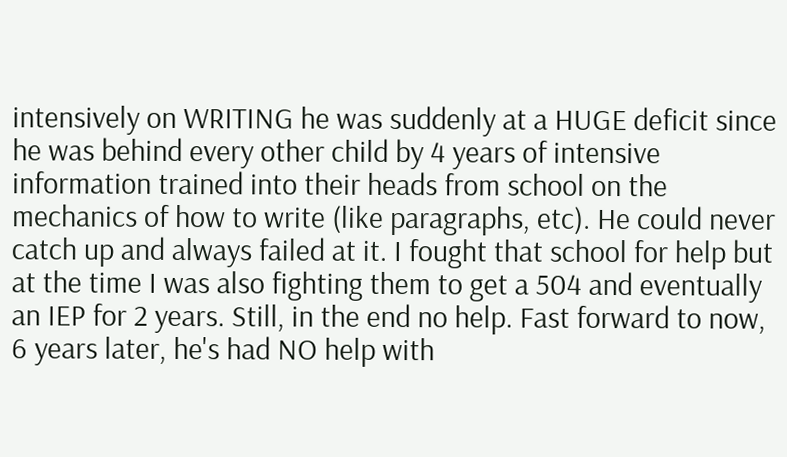intensively on WRITING he was suddenly at a HUGE deficit since he was behind every other child by 4 years of intensive information trained into their heads from school on the mechanics of how to write (like paragraphs, etc). He could never catch up and always failed at it. I fought that school for help but at the time I was also fighting them to get a 504 and eventually an IEP for 2 years. Still, in the end no help. Fast forward to now, 6 years later, he's had NO help with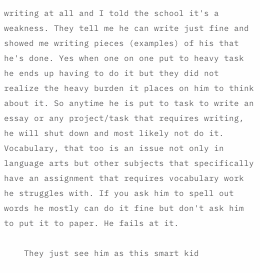writing at all and I told the school it's a weakness. They tell me he can write just fine and showed me writing pieces (examples) of his that he's done. Yes when one on one put to heavy task he ends up having to do it but they did not realize the heavy burden it places on him to think about it. So anytime he is put to task to write an essay or any project/task that requires writing, he will shut down and most likely not do it. Vocabulary, that too is an issue not only in language arts but other subjects that specifically have an assignment that requires vocabulary work he struggles with. If you ask him to spell out words he mostly can do it fine but don't ask him to put it to paper. He fails at it.

    They just see him as this smart kid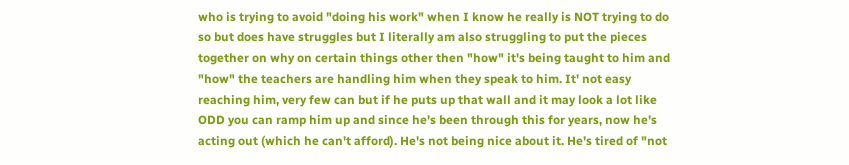who is trying to avoid "doing his work" when I know he really is NOT trying to do so but does have struggles but I literally am also struggling to put the pieces together on why on certain things other then "how" it's being taught to him and "how" the teachers are handling him when they speak to him. It' not easy reaching him, very few can but if he puts up that wall and it may look a lot like ODD you can ramp him up and since he's been through this for years, now he's acting out (which he can't afford). He's not being nice about it. He's tired of "not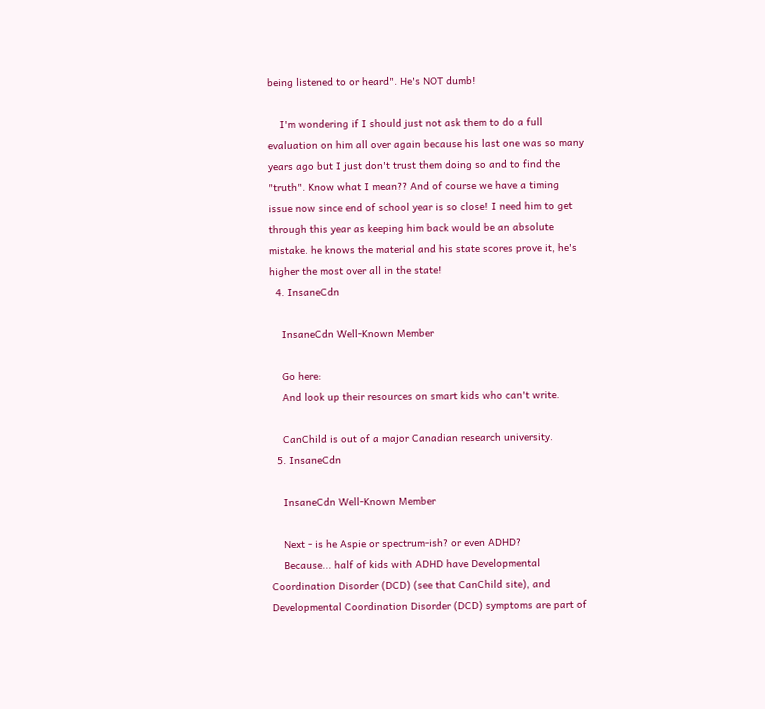being listened to or heard". He's NOT dumb!

    I'm wondering if I should just not ask them to do a full evaluation on him all over again because his last one was so many years ago but I just don't trust them doing so and to find the "truth". Know what I mean?? And of course we have a timing issue now since end of school year is so close! I need him to get through this year as keeping him back would be an absolute mistake. he knows the material and his state scores prove it, he's higher the most over all in the state!
  4. InsaneCdn

    InsaneCdn Well-Known Member

    Go here:
    And look up their resources on smart kids who can't write.

    CanChild is out of a major Canadian research university.
  5. InsaneCdn

    InsaneCdn Well-Known Member

    Next - is he Aspie or spectrum-ish? or even ADHD?
    Because... half of kids with ADHD have Developmental Coordination Disorder (DCD) (see that CanChild site), and Developmental Coordination Disorder (DCD) symptoms are part of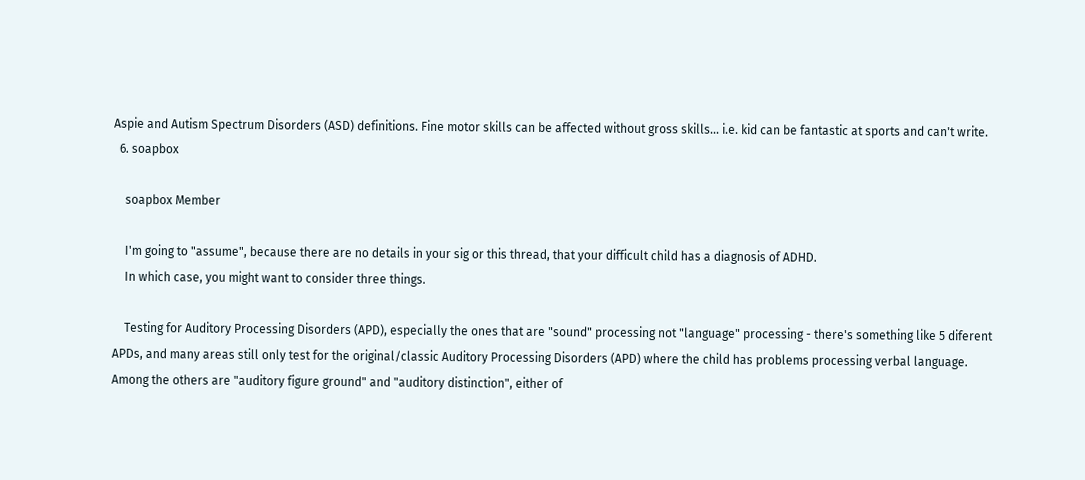Aspie and Autism Spectrum Disorders (ASD) definitions. Fine motor skills can be affected without gross skills... i.e. kid can be fantastic at sports and can't write.
  6. soapbox

    soapbox Member

    I'm going to "assume", because there are no details in your sig or this thread, that your difficult child has a diagnosis of ADHD.
    In which case, you might want to consider three things.

    Testing for Auditory Processing Disorders (APD), especially the ones that are "sound" processing not "language" processing - there's something like 5 diferent APDs, and many areas still only test for the original/classic Auditory Processing Disorders (APD) where the child has problems processing verbal language. Among the others are "auditory figure ground" and "auditory distinction", either of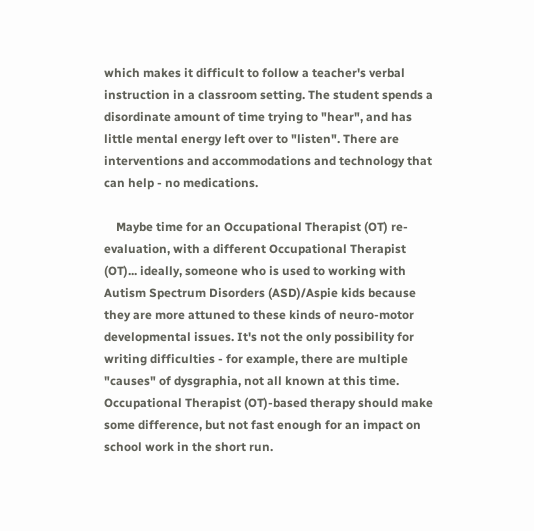which makes it difficult to follow a teacher's verbal instruction in a classroom setting. The student spends a disordinate amount of time trying to "hear", and has little mental energy left over to "listen". There are interventions and accommodations and technology that can help - no medications.

    Maybe time for an Occupational Therapist (OT) re-evaluation, with a different Occupational Therapist (OT)... ideally, someone who is used to working with Autism Spectrum Disorders (ASD)/Aspie kids because they are more attuned to these kinds of neuro-motor developmental issues. It's not the only possibility for writing difficulties - for example, there are multiple "causes" of dysgraphia, not all known at this time. Occupational Therapist (OT)-based therapy should make some difference, but not fast enough for an impact on school work in the short run.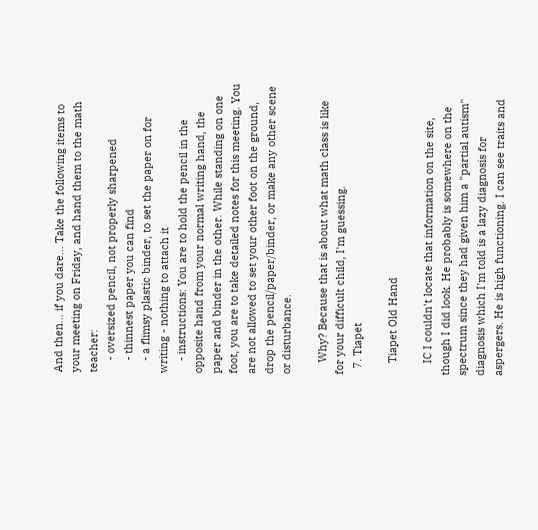And then... if you dare... Take the following items to your meeting on Friday, and hand them to the math teacher:
    - oversized pencil, not properly sharpened
    - thinnest paper you can find
    - a flimsy plastic binder, to set the paper on for writing - nothing to attach it
    - instructions: You are to hold the pencil in the opposite hand from your normal writing hand, the paper and binder in the other. While standing on one foot, you are to take detailed notes for this meeting. You are not allowed to set your other foot on the ground, drop the pencil/paper/binder, or make any other scene or disturbance.

    Why? Because that is about what math class is like for your difficult child, I'm guessing.
  7. Tiapet

    Tiapet Old Hand

    IC I couldn't locate that information on the site, though I did look. He probably is somewhere on the spectrum since they had given him a "partial autism" diagnosis which I'm told is a lazy diagnosis for aspergers. He is high functioning. I can see traits and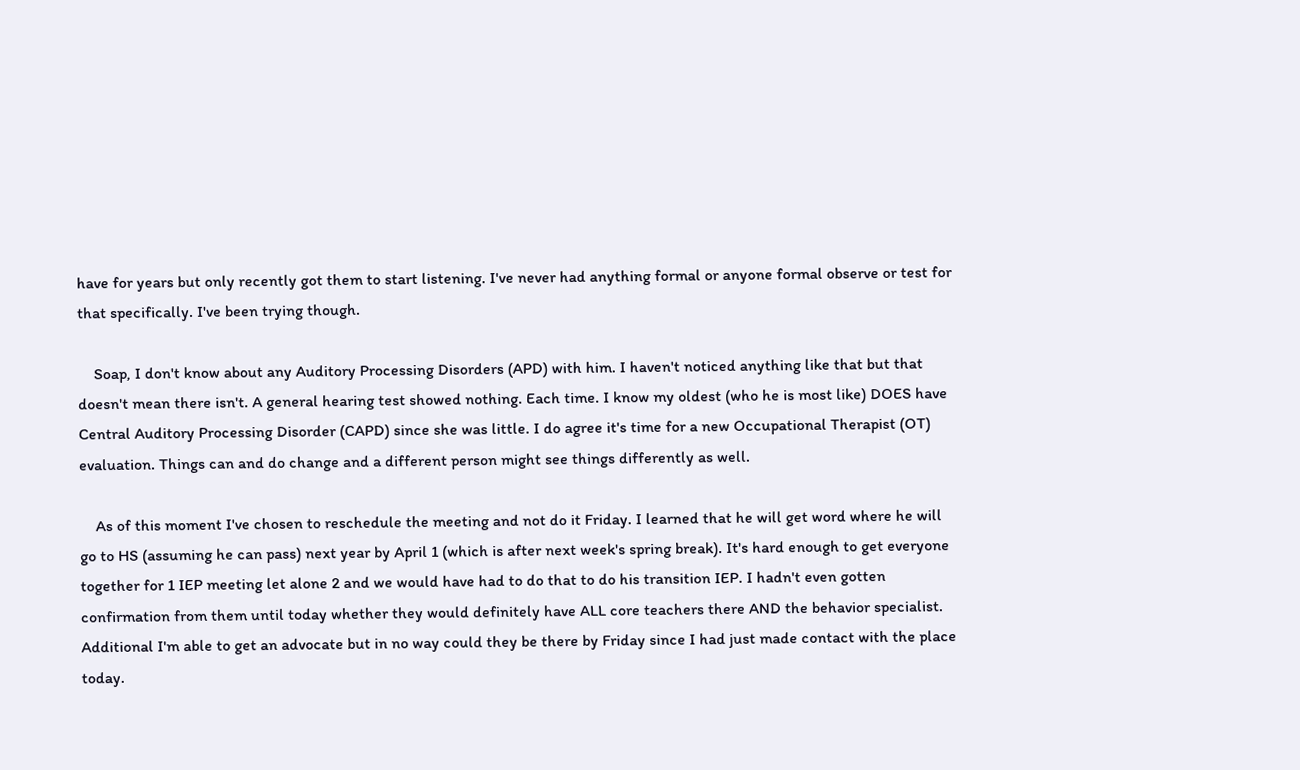have for years but only recently got them to start listening. I've never had anything formal or anyone formal observe or test for that specifically. I've been trying though.

    Soap, I don't know about any Auditory Processing Disorders (APD) with him. I haven't noticed anything like that but that doesn't mean there isn't. A general hearing test showed nothing. Each time. I know my oldest (who he is most like) DOES have Central Auditory Processing Disorder (CAPD) since she was little. I do agree it's time for a new Occupational Therapist (OT) evaluation. Things can and do change and a different person might see things differently as well.

    As of this moment I've chosen to reschedule the meeting and not do it Friday. I learned that he will get word where he will go to HS (assuming he can pass) next year by April 1 (which is after next week's spring break). It's hard enough to get everyone together for 1 IEP meeting let alone 2 and we would have had to do that to do his transition IEP. I hadn't even gotten confirmation from them until today whether they would definitely have ALL core teachers there AND the behavior specialist. Additional I'm able to get an advocate but in no way could they be there by Friday since I had just made contact with the place today.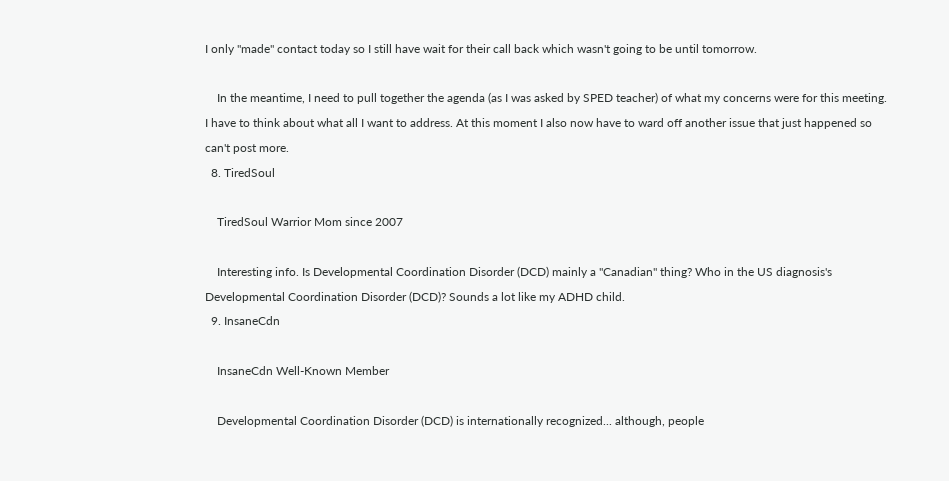I only "made" contact today so I still have wait for their call back which wasn't going to be until tomorrow.

    In the meantime, I need to pull together the agenda (as I was asked by SPED teacher) of what my concerns were for this meeting. I have to think about what all I want to address. At this moment I also now have to ward off another issue that just happened so can't post more.
  8. TiredSoul

    TiredSoul Warrior Mom since 2007

    Interesting info. Is Developmental Coordination Disorder (DCD) mainly a "Canadian" thing? Who in the US diagnosis's Developmental Coordination Disorder (DCD)? Sounds a lot like my ADHD child.
  9. InsaneCdn

    InsaneCdn Well-Known Member

    Developmental Coordination Disorder (DCD) is internationally recognized... although, people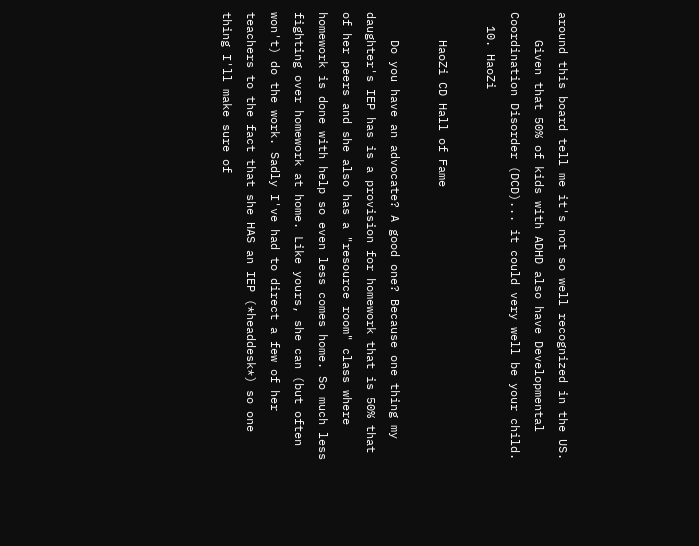around this board tell me it's not so well recognized in the US.
    Given that 50% of kids with ADHD also have Developmental Coordination Disorder (DCD)... it could very well be your child.
  10. HaoZi

    HaoZi CD Hall of Fame

    Do you have an advocate? A good one? Because one thing my daughter's IEP has is a provision for homework that is 50% that of her peers and she also has a "resource room" class where homework is done with help so even less comes home. So much less fighting over homework at home. Like yours, she can (but often won't) do the work. Sadly I've had to direct a few of her teachers to the fact that she HAS an IEP (*headdesk*) so one thing I'll make sure of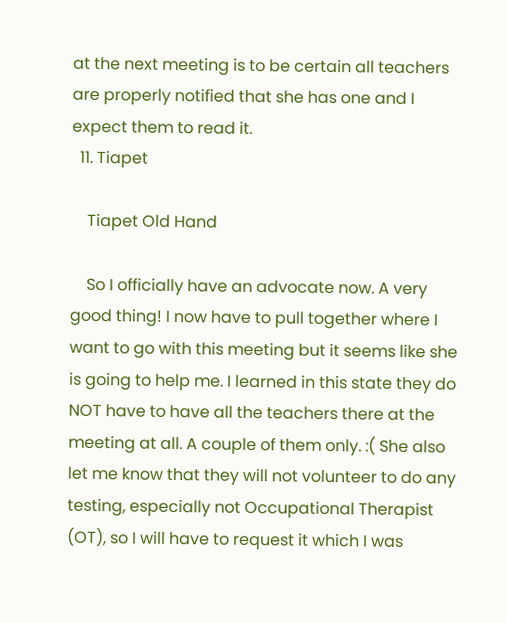at the next meeting is to be certain all teachers are properly notified that she has one and I expect them to read it.
  11. Tiapet

    Tiapet Old Hand

    So I officially have an advocate now. A very good thing! I now have to pull together where I want to go with this meeting but it seems like she is going to help me. I learned in this state they do NOT have to have all the teachers there at the meeting at all. A couple of them only. :( She also let me know that they will not volunteer to do any testing, especially not Occupational Therapist (OT), so I will have to request it which I was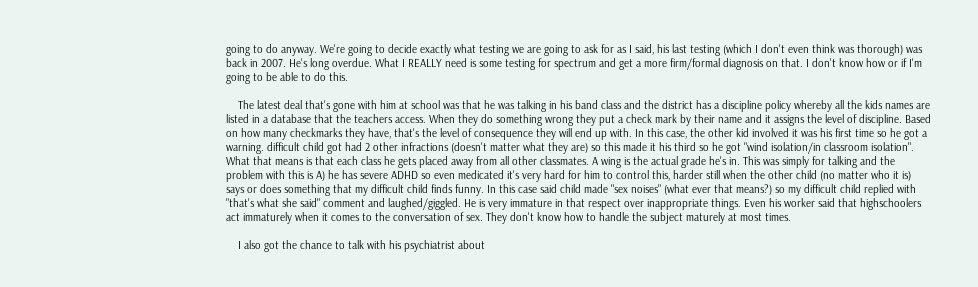going to do anyway. We're going to decide exactly what testing we are going to ask for as I said, his last testing (which I don't even think was thorough) was back in 2007. He's long overdue. What I REALLY need is some testing for spectrum and get a more firm/formal diagnosis on that. I don't know how or if I'm going to be able to do this.

    The latest deal that's gone with him at school was that he was talking in his band class and the district has a discipline policy whereby all the kids names are listed in a database that the teachers access. When they do something wrong they put a check mark by their name and it assigns the level of discipline. Based on how many checkmarks they have, that's the level of consequence they will end up with. In this case, the other kid involved it was his first time so he got a warning. difficult child got had 2 other infractions (doesn't matter what they are) so this made it his third so he got "wind isolation/in classroom isolation". What that means is that each class he gets placed away from all other classmates. A wing is the actual grade he's in. This was simply for talking and the problem with this is A) he has severe ADHD so even medicated it's very hard for him to control this, harder still when the other child (no matter who it is) says or does something that my difficult child finds funny. In this case said child made "sex noises" (what ever that means?) so my difficult child replied with "that's what she said" comment and laughed/giggled. He is very immature in that respect over inappropriate things. Even his worker said that highschoolers act immaturely when it comes to the conversation of sex. They don't know how to handle the subject maturely at most times.

    I also got the chance to talk with his psychiatrist about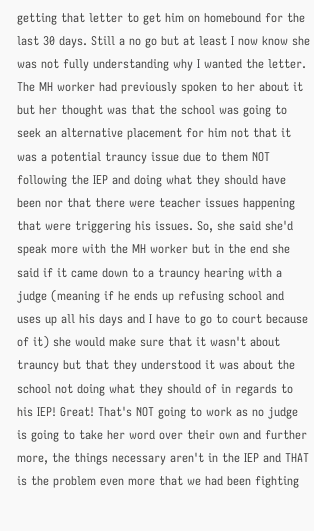getting that letter to get him on homebound for the last 30 days. Still a no go but at least I now know she was not fully understanding why I wanted the letter. The MH worker had previously spoken to her about it but her thought was that the school was going to seek an alternative placement for him not that it was a potential trauncy issue due to them NOT following the IEP and doing what they should have been nor that there were teacher issues happening that were triggering his issues. So, she said she'd speak more with the MH worker but in the end she said if it came down to a trauncy hearing with a judge (meaning if he ends up refusing school and uses up all his days and I have to go to court because of it) she would make sure that it wasn't about trauncy but that they understood it was about the school not doing what they should of in regards to his IEP! Great! That's NOT going to work as no judge is going to take her word over their own and further more, the things necessary aren't in the IEP and THAT is the problem even more that we had been fighting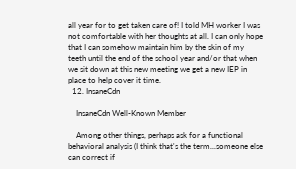all year for to get taken care of! I told MH worker I was not comfortable with her thoughts at all. I can only hope that I can somehow maintain him by the skin of my teeth until the end of the school year and/or that when we sit down at this new meeting we get a new IEP in place to help cover it time.
  12. InsaneCdn

    InsaneCdn Well-Known Member

    Among other things, perhaps ask for a functional behavioral analysis (I think that's the term...someone else can correct if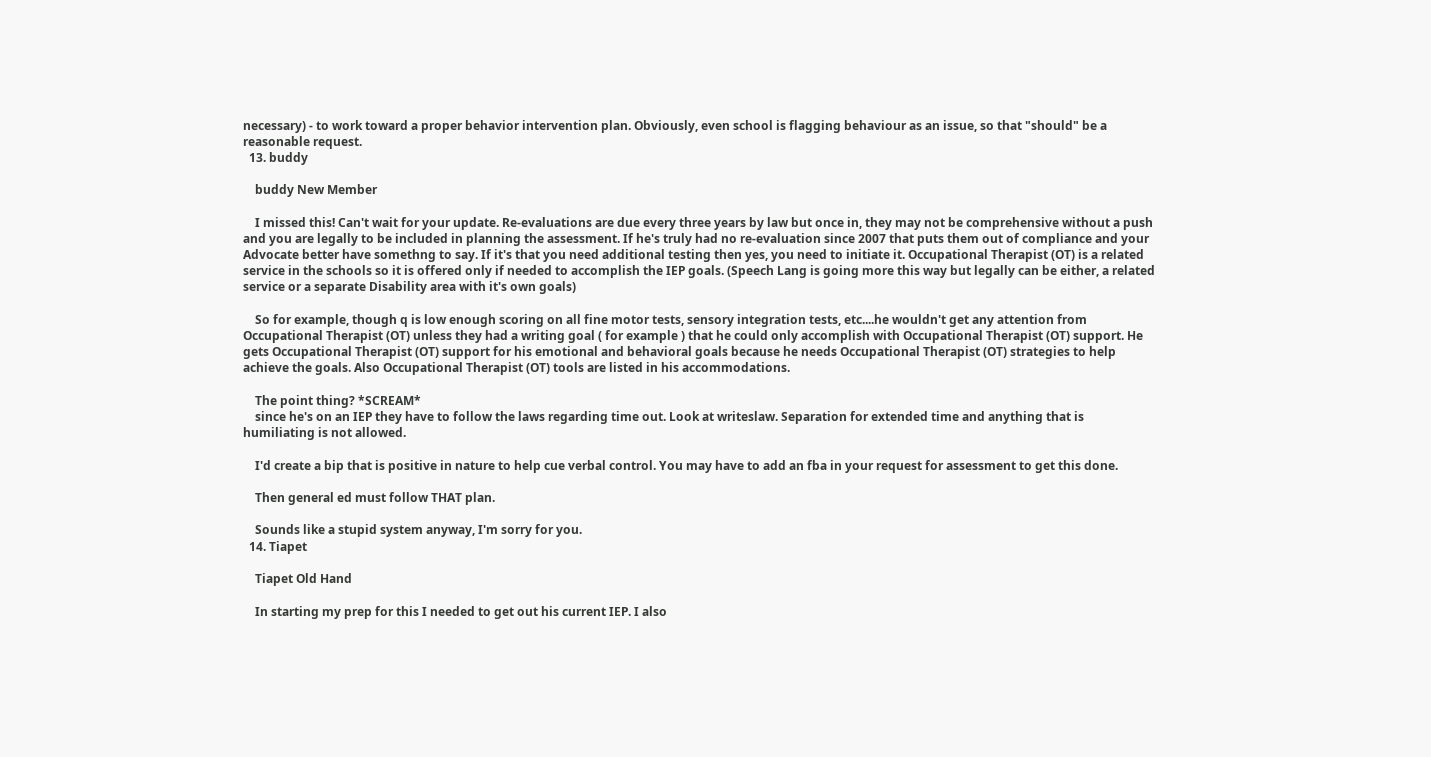necessary) - to work toward a proper behavior intervention plan. Obviously, even school is flagging behaviour as an issue, so that "should" be a reasonable request.
  13. buddy

    buddy New Member

    I missed this! Can't wait for your update. Re-evaluations are due every three years by law but once in, they may not be comprehensive without a push and you are legally to be included in planning the assessment. If he's truly had no re-evaluation since 2007 that puts them out of compliance and your Advocate better have somethng to say. If it's that you need additional testing then yes, you need to initiate it. Occupational Therapist (OT) is a related service in the schools so it is offered only if needed to accomplish the IEP goals. (Speech Lang is going more this way but legally can be either, a related service or a separate Disability area with it's own goals)

    So for example, though q is low enough scoring on all fine motor tests, sensory integration tests, etc....he wouldn't get any attention from Occupational Therapist (OT) unless they had a writing goal ( for example ) that he could only accomplish with Occupational Therapist (OT) support. He gets Occupational Therapist (OT) support for his emotional and behavioral goals because he needs Occupational Therapist (OT) strategies to help achieve the goals. Also Occupational Therapist (OT) tools are listed in his accommodations.

    The point thing? *SCREAM*
    since he's on an IEP they have to follow the laws regarding time out. Look at writeslaw. Separation for extended time and anything that is humiliating is not allowed.

    I'd create a bip that is positive in nature to help cue verbal control. You may have to add an fba in your request for assessment to get this done.

    Then general ed must follow THAT plan.

    Sounds like a stupid system anyway, I'm sorry for you.
  14. Tiapet

    Tiapet Old Hand

    In starting my prep for this I needed to get out his current IEP. I also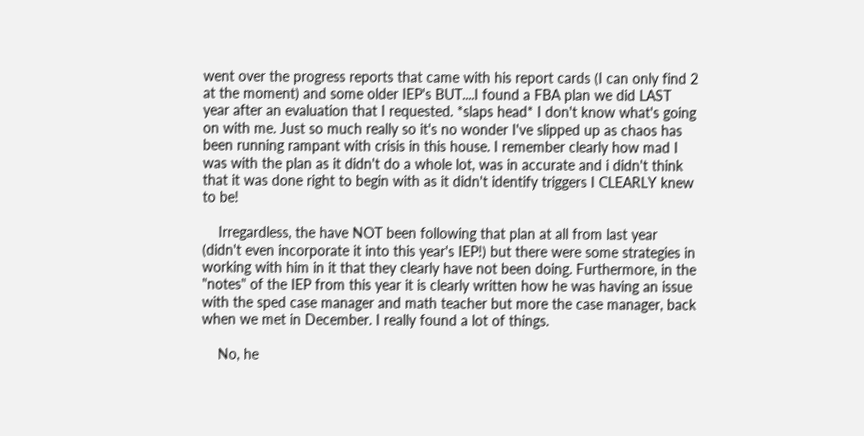went over the progress reports that came with his report cards (I can only find 2 at the moment) and some older IEP's BUT....I found a FBA plan we did LAST year after an evaluation that I requested. *slaps head* I don't know what's going on with me. Just so much really so it's no wonder I've slipped up as chaos has been running rampant with crisis in this house. I remember clearly how mad I was with the plan as it didn't do a whole lot, was in accurate and i didn't think that it was done right to begin with as it didn't identify triggers I CLEARLY knew to be!

    Irregardless, the have NOT been following that plan at all from last year (didn't even incorporate it into this year's IEP!) but there were some strategies in working with him in it that they clearly have not been doing. Furthermore, in the "notes" of the IEP from this year it is clearly written how he was having an issue with the sped case manager and math teacher but more the case manager, back when we met in December. I really found a lot of things.

    No, he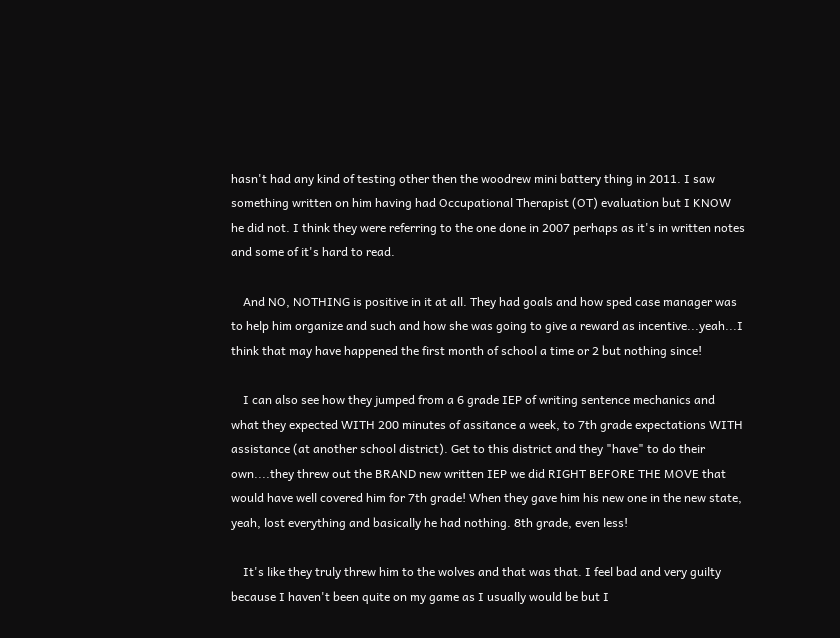hasn't had any kind of testing other then the woodrew mini battery thing in 2011. I saw something written on him having had Occupational Therapist (OT) evaluation but I KNOW he did not. I think they were referring to the one done in 2007 perhaps as it's in written notes and some of it's hard to read.

    And NO, NOTHING is positive in it at all. They had goals and how sped case manager was to help him organize and such and how she was going to give a reward as incentive...yeah...I think that may have happened the first month of school a time or 2 but nothing since!

    I can also see how they jumped from a 6 grade IEP of writing sentence mechanics and what they expected WITH 200 minutes of assitance a week, to 7th grade expectations WITH assistance (at another school district). Get to this district and they "have" to do their own....they threw out the BRAND new written IEP we did RIGHT BEFORE THE MOVE that would have well covered him for 7th grade! When they gave him his new one in the new state, yeah, lost everything and basically he had nothing. 8th grade, even less!

    It's like they truly threw him to the wolves and that was that. I feel bad and very guilty because I haven't been quite on my game as I usually would be but I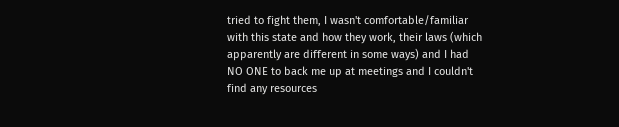tried to fight them, I wasn't comfortable/familiar with this state and how they work, their laws (which apparently are different in some ways) and I had NO ONE to back me up at meetings and I couldn't find any resources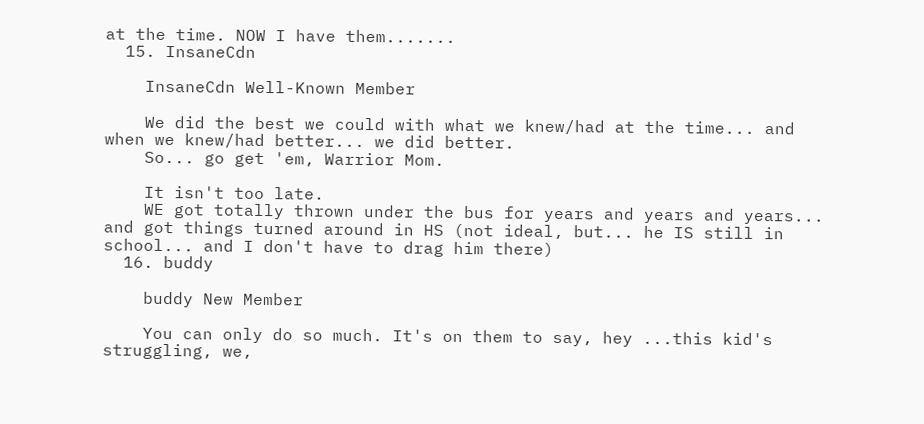at the time. NOW I have them.......
  15. InsaneCdn

    InsaneCdn Well-Known Member

    We did the best we could with what we knew/had at the time... and when we knew/had better... we did better.
    So... go get 'em, Warrior Mom.

    It isn't too late.
    WE got totally thrown under the bus for years and years and years... and got things turned around in HS (not ideal, but... he IS still in school... and I don't have to drag him there)
  16. buddy

    buddy New Member

    You can only do so much. It's on them to say, hey ...this kid's struggling, we,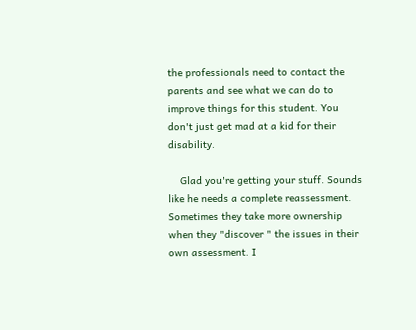the professionals need to contact the parents and see what we can do to improve things for this student. You don't just get mad at a kid for their disability.

    Glad you're getting your stuff. Sounds like he needs a complete reassessment. Sometimes they take more ownership when they "discover " the issues in their own assessment. I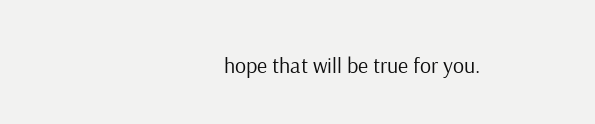hope that will be true for you.